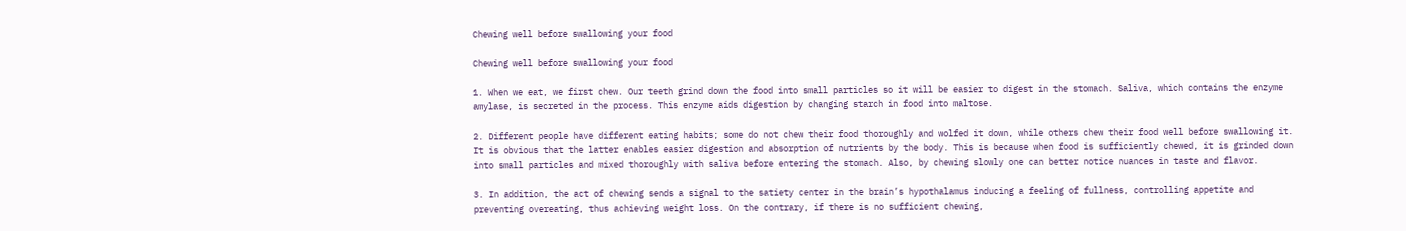Chewing well before swallowing your food

Chewing well before swallowing your food

1. When we eat, we first chew. Our teeth grind down the food into small particles so it will be easier to digest in the stomach. Saliva, which contains the enzyme amylase, is secreted in the process. This enzyme aids digestion by changing starch in food into maltose.

2. Different people have different eating habits; some do not chew their food thoroughly and wolfed it down, while others chew their food well before swallowing it. It is obvious that the latter enables easier digestion and absorption of nutrients by the body. This is because when food is sufficiently chewed, it is grinded down into small particles and mixed thoroughly with saliva before entering the stomach. Also, by chewing slowly one can better notice nuances in taste and flavor.

3. In addition, the act of chewing sends a signal to the satiety center in the brain’s hypothalamus inducing a feeling of fullness, controlling appetite and preventing overeating, thus achieving weight loss. On the contrary, if there is no sufficient chewing,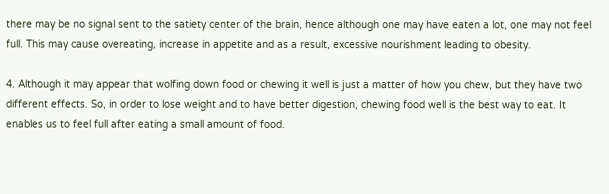there may be no signal sent to the satiety center of the brain, hence although one may have eaten a lot, one may not feel full. This may cause overeating, increase in appetite and as a result, excessive nourishment leading to obesity.

4. Although it may appear that wolfing down food or chewing it well is just a matter of how you chew, but they have two different effects. So, in order to lose weight and to have better digestion, chewing food well is the best way to eat. It enables us to feel full after eating a small amount of food.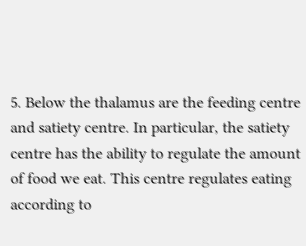5. Below the thalamus are the feeding centre and satiety centre. In particular, the satiety centre has the ability to regulate the amount of food we eat. This centre regulates eating according to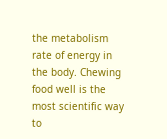the metabolism rate of energy in the body. Chewing food well is the most scientific way to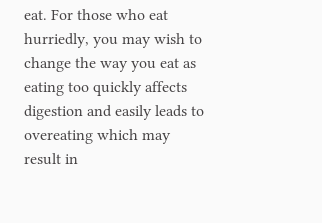eat. For those who eat hurriedly, you may wish to change the way you eat as eating too quickly affects digestion and easily leads to overeating which may result in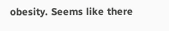obesity. Seems like there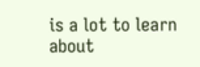is a lot to learn about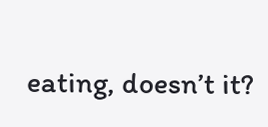eating, doesn’t it?